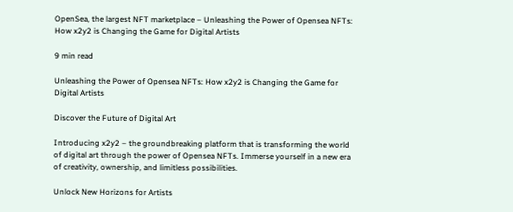OpenSea, the largest NFT marketplace – Unleashing the Power of Opensea NFTs: How x2y2 is Changing the Game for Digital Artists

9 min read

Unleashing the Power of Opensea NFTs: How x2y2 is Changing the Game for Digital Artists

Discover the Future of Digital Art

Introducing x2y2 – the groundbreaking platform that is transforming the world of digital art through the power of Opensea NFTs. Immerse yourself in a new era of creativity, ownership, and limitless possibilities.

Unlock New Horizons for Artists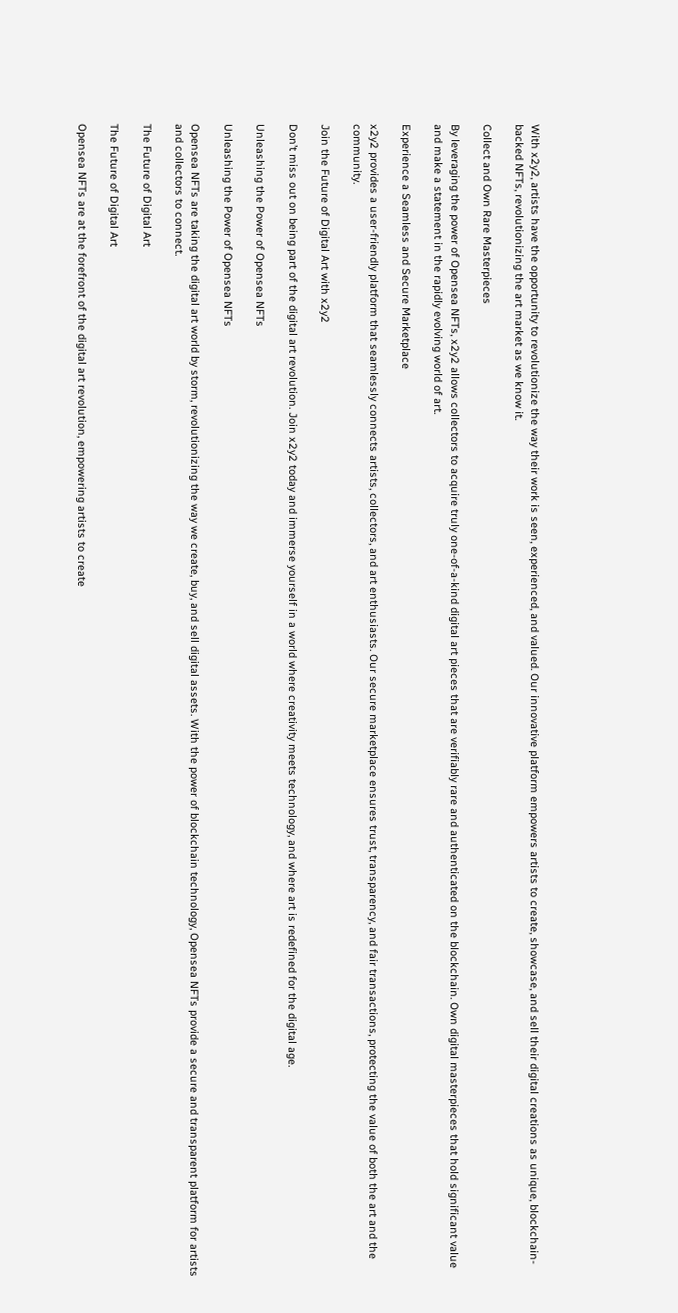With x2y2, artists have the opportunity to revolutionize the way their work is seen, experienced, and valued. Our innovative platform empowers artists to create, showcase, and sell their digital creations as unique, blockchain-backed NFTs, revolutionizing the art market as we know it.

Collect and Own Rare Masterpieces

By leveraging the power of Opensea NFTs, x2y2 allows collectors to acquire truly one-of-a-kind digital art pieces that are verifiably rare and authenticated on the blockchain. Own digital masterpieces that hold significant value and make a statement in the rapidly evolving world of art.

Experience a Seamless and Secure Marketplace

x2y2 provides a user-friendly platform that seamlessly connects artists, collectors, and art enthusiasts. Our secure marketplace ensures trust, transparency, and fair transactions, protecting the value of both the art and the community.

Join the Future of Digital Art with x2y2

Don’t miss out on being part of the digital art revolution. Join x2y2 today and immerse yourself in a world where creativity meets technology, and where art is redefined for the digital age.

Unleashing the Power of Opensea NFTs

Unleashing the Power of Opensea NFTs

Opensea NFTs are taking the digital art world by storm, revolutionizing the way we create, buy, and sell digital assets. With the power of blockchain technology, Opensea NFTs provide a secure and transparent platform for artists and collectors to connect.

The Future of Digital Art

The Future of Digital Art

Opensea NFTs are at the forefront of the digital art revolution, empowering artists to create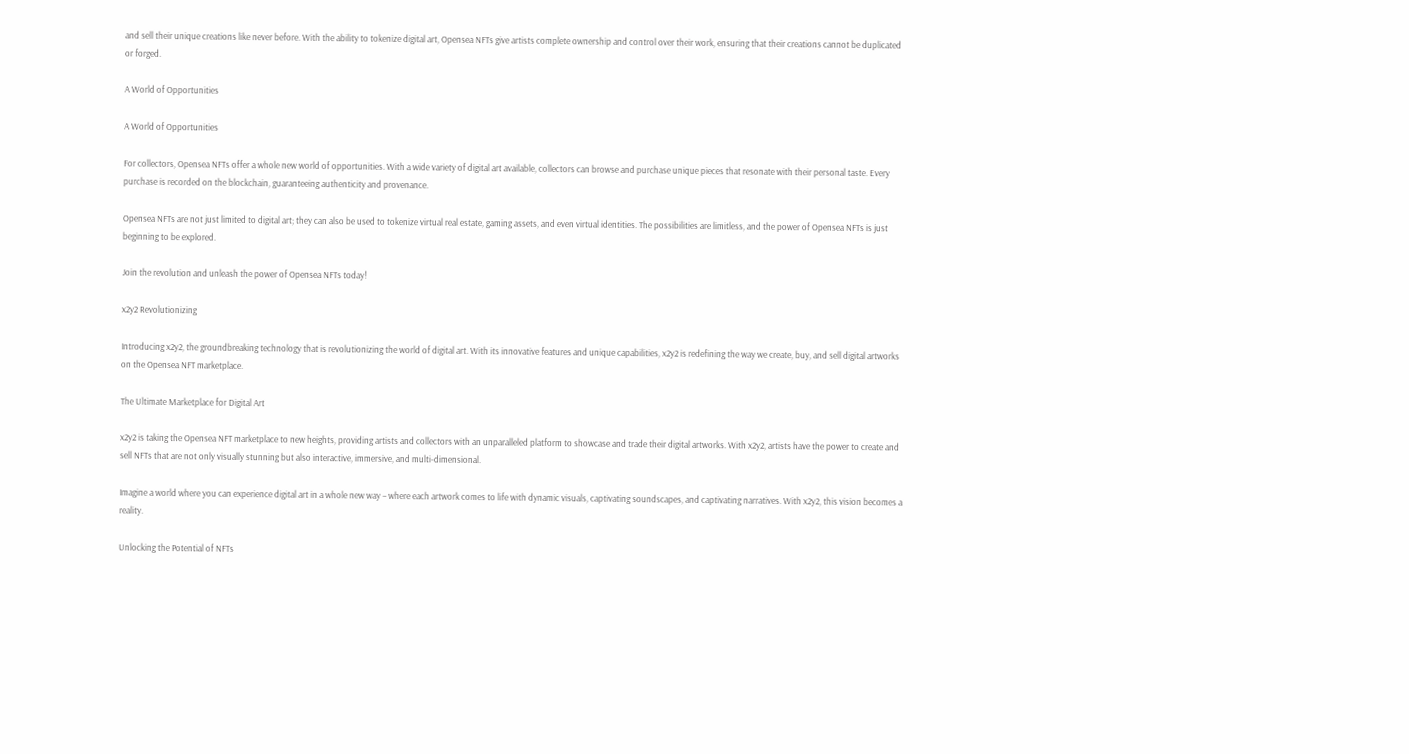and sell their unique creations like never before. With the ability to tokenize digital art, Opensea NFTs give artists complete ownership and control over their work, ensuring that their creations cannot be duplicated or forged.

A World of Opportunities

A World of Opportunities

For collectors, Opensea NFTs offer a whole new world of opportunities. With a wide variety of digital art available, collectors can browse and purchase unique pieces that resonate with their personal taste. Every purchase is recorded on the blockchain, guaranteeing authenticity and provenance.

Opensea NFTs are not just limited to digital art; they can also be used to tokenize virtual real estate, gaming assets, and even virtual identities. The possibilities are limitless, and the power of Opensea NFTs is just beginning to be explored.

Join the revolution and unleash the power of Opensea NFTs today!

x2y2 Revolutionizing

Introducing x2y2, the groundbreaking technology that is revolutionizing the world of digital art. With its innovative features and unique capabilities, x2y2 is redefining the way we create, buy, and sell digital artworks on the Opensea NFT marketplace.

The Ultimate Marketplace for Digital Art

x2y2 is taking the Opensea NFT marketplace to new heights, providing artists and collectors with an unparalleled platform to showcase and trade their digital artworks. With x2y2, artists have the power to create and sell NFTs that are not only visually stunning but also interactive, immersive, and multi-dimensional.

Imagine a world where you can experience digital art in a whole new way – where each artwork comes to life with dynamic visuals, captivating soundscapes, and captivating narratives. With x2y2, this vision becomes a reality.

Unlocking the Potential of NFTs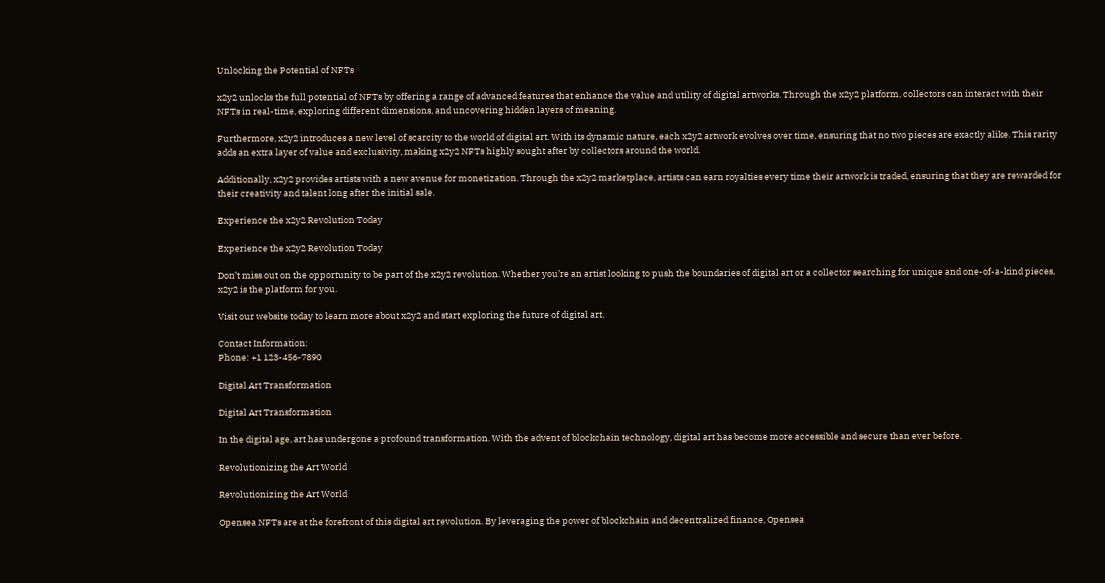Unlocking the Potential of NFTs

x2y2 unlocks the full potential of NFTs by offering a range of advanced features that enhance the value and utility of digital artworks. Through the x2y2 platform, collectors can interact with their NFTs in real-time, exploring different dimensions, and uncovering hidden layers of meaning.

Furthermore, x2y2 introduces a new level of scarcity to the world of digital art. With its dynamic nature, each x2y2 artwork evolves over time, ensuring that no two pieces are exactly alike. This rarity adds an extra layer of value and exclusivity, making x2y2 NFTs highly sought after by collectors around the world.

Additionally, x2y2 provides artists with a new avenue for monetization. Through the x2y2 marketplace, artists can earn royalties every time their artwork is traded, ensuring that they are rewarded for their creativity and talent long after the initial sale.

Experience the x2y2 Revolution Today

Experience the x2y2 Revolution Today

Don’t miss out on the opportunity to be part of the x2y2 revolution. Whether you’re an artist looking to push the boundaries of digital art or a collector searching for unique and one-of-a-kind pieces, x2y2 is the platform for you.

Visit our website today to learn more about x2y2 and start exploring the future of digital art.

Contact Information:
Phone: +1 123-456-7890

Digital Art Transformation

Digital Art Transformation

In the digital age, art has undergone a profound transformation. With the advent of blockchain technology, digital art has become more accessible and secure than ever before.

Revolutionizing the Art World

Revolutionizing the Art World

Opensea NFTs are at the forefront of this digital art revolution. By leveraging the power of blockchain and decentralized finance, Opensea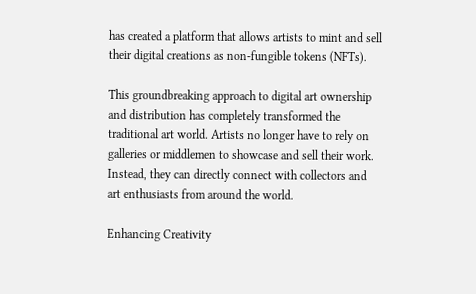has created a platform that allows artists to mint and sell their digital creations as non-fungible tokens (NFTs).

This groundbreaking approach to digital art ownership and distribution has completely transformed the traditional art world. Artists no longer have to rely on galleries or middlemen to showcase and sell their work. Instead, they can directly connect with collectors and art enthusiasts from around the world.

Enhancing Creativity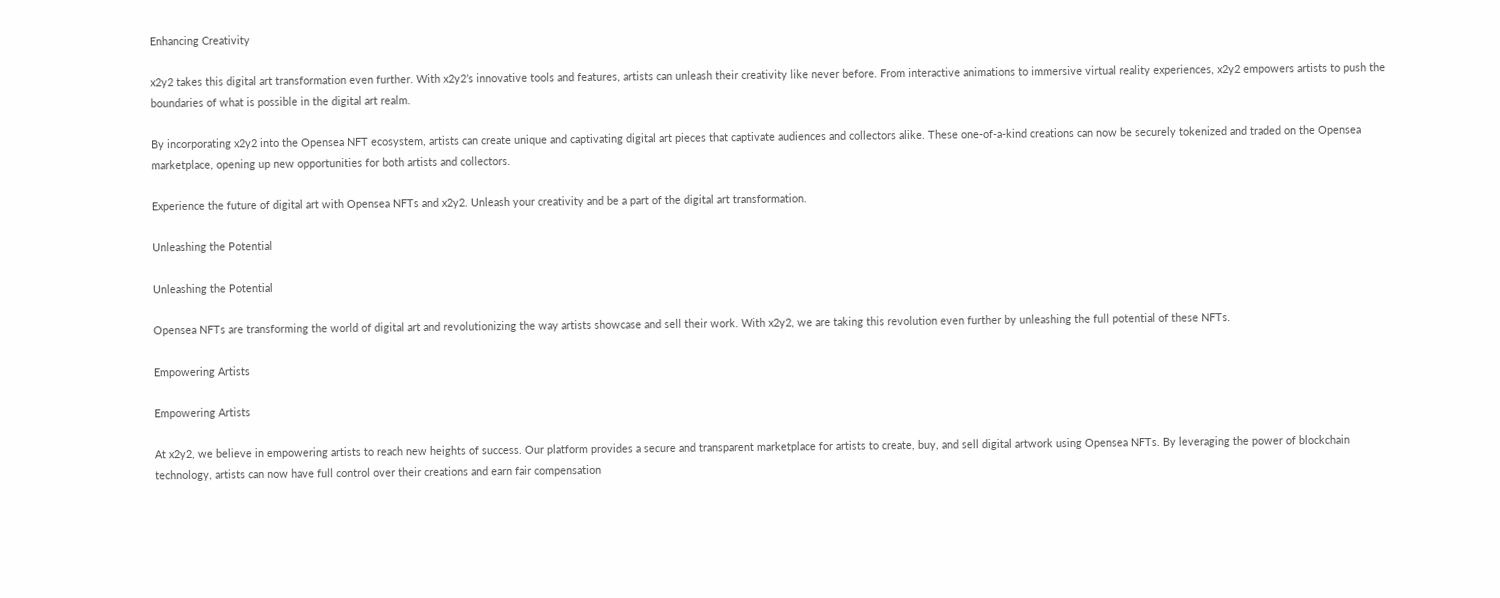Enhancing Creativity

x2y2 takes this digital art transformation even further. With x2y2’s innovative tools and features, artists can unleash their creativity like never before. From interactive animations to immersive virtual reality experiences, x2y2 empowers artists to push the boundaries of what is possible in the digital art realm.

By incorporating x2y2 into the Opensea NFT ecosystem, artists can create unique and captivating digital art pieces that captivate audiences and collectors alike. These one-of-a-kind creations can now be securely tokenized and traded on the Opensea marketplace, opening up new opportunities for both artists and collectors.

Experience the future of digital art with Opensea NFTs and x2y2. Unleash your creativity and be a part of the digital art transformation.

Unleashing the Potential

Unleashing the Potential

Opensea NFTs are transforming the world of digital art and revolutionizing the way artists showcase and sell their work. With x2y2, we are taking this revolution even further by unleashing the full potential of these NFTs.

Empowering Artists

Empowering Artists

At x2y2, we believe in empowering artists to reach new heights of success. Our platform provides a secure and transparent marketplace for artists to create, buy, and sell digital artwork using Opensea NFTs. By leveraging the power of blockchain technology, artists can now have full control over their creations and earn fair compensation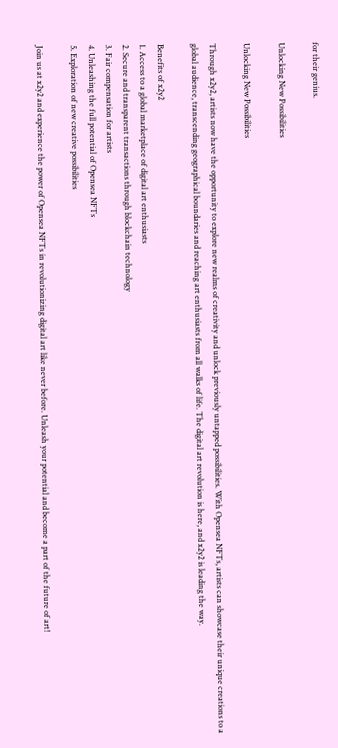for their genius.

Unlocking New Possibilities

Unlocking New Possibilities

Through x2y2, artists now have the opportunity to explore new realms of creativity and unlock previously untapped possibilities. With Opensea NFTs, artists can showcase their unique creations to a global audience, transcending geographical boundaries and reaching art enthusiasts from all walks of life. The digital art revolution is here, and x2y2 is leading the way.

Benefits of x2y2
1. Access to a global marketplace of digital art enthusiasts
2. Secure and transparent transactions through blockchain technology
3. Fair compensation for artists
4. Unleashing the full potential of Opensea NFTs
5. Exploration of new creative possibilities

Join us at x2y2 and experience the power of Opensea NFTs in revolutionizing digital art like never before. Unleash your potential and become a part of the future of art!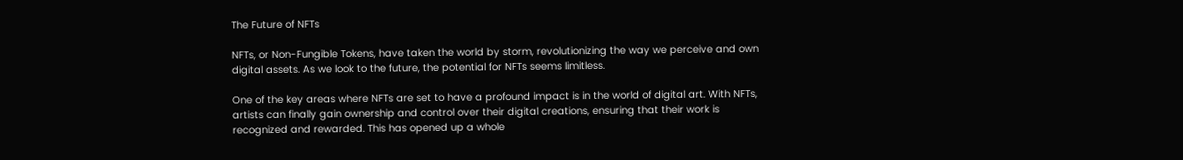The Future of NFTs

NFTs, or Non-Fungible Tokens, have taken the world by storm, revolutionizing the way we perceive and own digital assets. As we look to the future, the potential for NFTs seems limitless.

One of the key areas where NFTs are set to have a profound impact is in the world of digital art. With NFTs, artists can finally gain ownership and control over their digital creations, ensuring that their work is recognized and rewarded. This has opened up a whole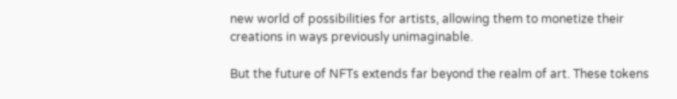new world of possibilities for artists, allowing them to monetize their creations in ways previously unimaginable.

But the future of NFTs extends far beyond the realm of art. These tokens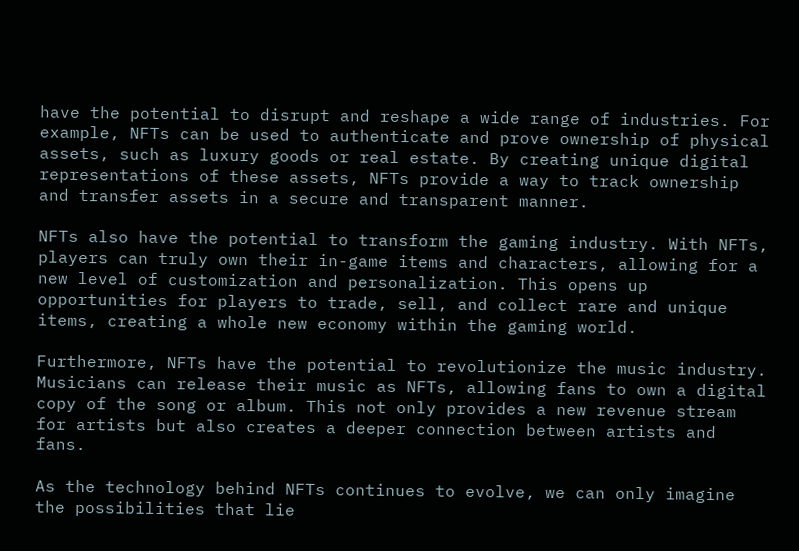have the potential to disrupt and reshape a wide range of industries. For example, NFTs can be used to authenticate and prove ownership of physical assets, such as luxury goods or real estate. By creating unique digital representations of these assets, NFTs provide a way to track ownership and transfer assets in a secure and transparent manner.

NFTs also have the potential to transform the gaming industry. With NFTs, players can truly own their in-game items and characters, allowing for a new level of customization and personalization. This opens up opportunities for players to trade, sell, and collect rare and unique items, creating a whole new economy within the gaming world.

Furthermore, NFTs have the potential to revolutionize the music industry. Musicians can release their music as NFTs, allowing fans to own a digital copy of the song or album. This not only provides a new revenue stream for artists but also creates a deeper connection between artists and fans.

As the technology behind NFTs continues to evolve, we can only imagine the possibilities that lie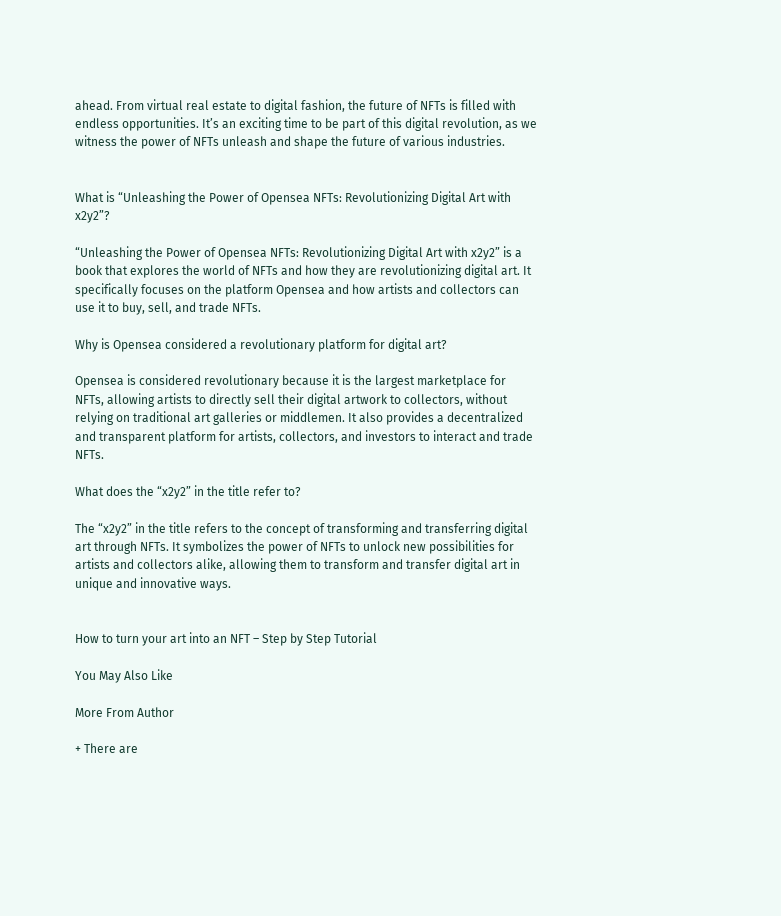ahead. From virtual real estate to digital fashion, the future of NFTs is filled with endless opportunities. It’s an exciting time to be part of this digital revolution, as we witness the power of NFTs unleash and shape the future of various industries.


What is “Unleashing the Power of Opensea NFTs: Revolutionizing Digital Art with x2y2”?

“Unleashing the Power of Opensea NFTs: Revolutionizing Digital Art with x2y2” is a book that explores the world of NFTs and how they are revolutionizing digital art. It specifically focuses on the platform Opensea and how artists and collectors can use it to buy, sell, and trade NFTs.

Why is Opensea considered a revolutionary platform for digital art?

Opensea is considered revolutionary because it is the largest marketplace for NFTs, allowing artists to directly sell their digital artwork to collectors, without relying on traditional art galleries or middlemen. It also provides a decentralized and transparent platform for artists, collectors, and investors to interact and trade NFTs.

What does the “x2y2” in the title refer to?

The “x2y2” in the title refers to the concept of transforming and transferring digital art through NFTs. It symbolizes the power of NFTs to unlock new possibilities for artists and collectors alike, allowing them to transform and transfer digital art in unique and innovative ways.


How to turn your art into an NFT – Step by Step Tutorial

You May Also Like

More From Author

+ There are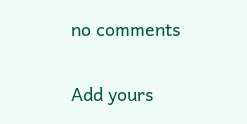no comments

Add yours